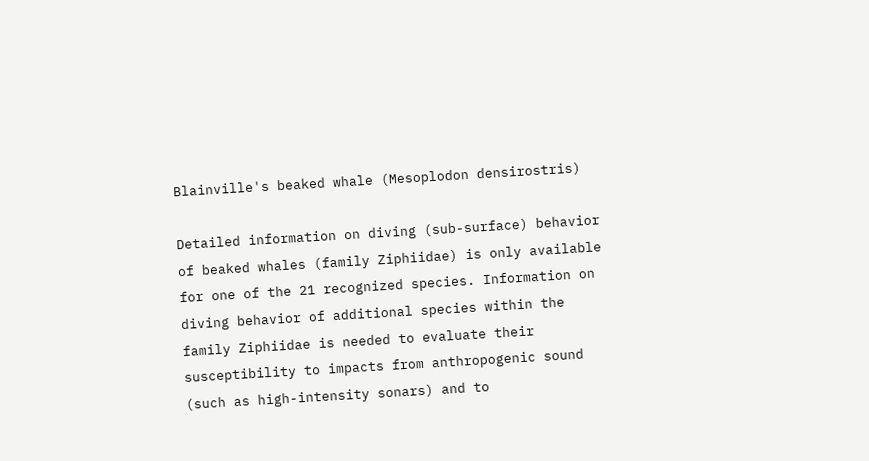Blainville's beaked whale (Mesoplodon densirostris)

Detailed information on diving (sub-surface) behavior of beaked whales (family Ziphiidae) is only available for one of the 21 recognized species. Information on diving behavior of additional species within the family Ziphiidae is needed to evaluate their susceptibility to impacts from anthropogenic sound (such as high-intensity sonars) and to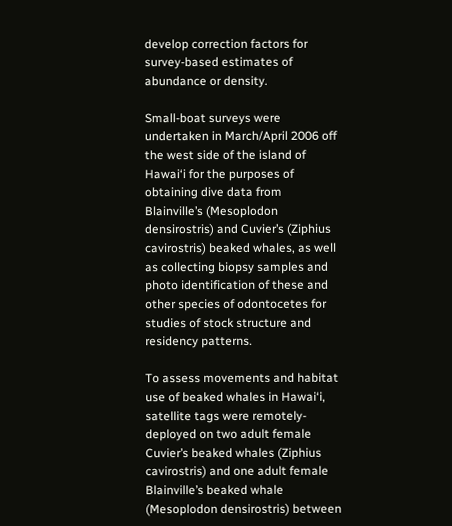develop correction factors for survey-based estimates of abundance or density.

Small-boat surveys were undertaken in March/April 2006 off the west side of the island of Hawai‘i for the purposes of obtaining dive data from Blainville’s (Mesoplodon densirostris) and Cuvier’s (Ziphius cavirostris) beaked whales, as well as collecting biopsy samples and photo identification of these and other species of odontocetes for studies of stock structure and residency patterns.

To assess movements and habitat use of beaked whales in Hawai‘i, satellite tags were remotely-deployed on two adult female Cuvier’s beaked whales (Ziphius cavirostris) and one adult female Blainville’s beaked whale (Mesoplodon densirostris) between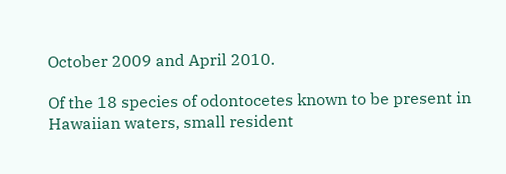October 2009 and April 2010.

Of the 18 species of odontocetes known to be present in Hawaiian waters, small resident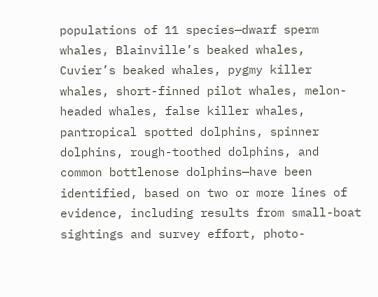populations of 11 species—dwarf sperm whales, Blainville’s beaked whales, Cuvier’s beaked whales, pygmy killer whales, short-finned pilot whales, melon-headed whales, false killer whales, pantropical spotted dolphins, spinner dolphins, rough-toothed dolphins, and common bottlenose dolphins—have been identified, based on two or more lines of evidence, including results from small-boat sightings and survey effort, photo-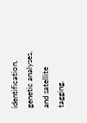identification, genetic analyses, and satellite tagging.